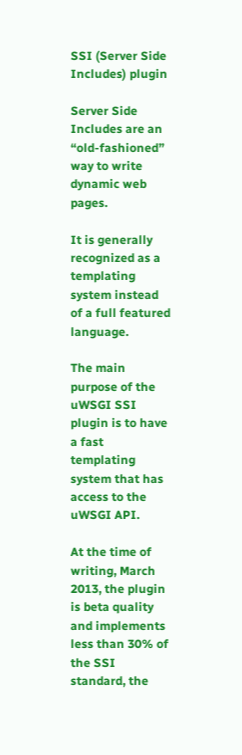SSI (Server Side Includes) plugin

Server Side Includes are an “old-fashioned” way to write dynamic web pages.

It is generally recognized as a templating system instead of a full featured language.

The main purpose of the uWSGI SSI plugin is to have a fast templating system that has access to the uWSGI API.

At the time of writing, March 2013, the plugin is beta quality and implements less than 30% of the SSI standard, the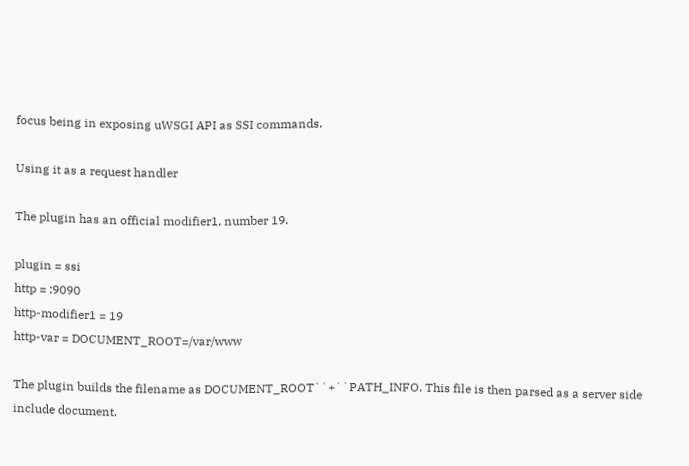focus being in exposing uWSGI API as SSI commands.

Using it as a request handler

The plugin has an official modifier1, number 19.

plugin = ssi
http = :9090
http-modifier1 = 19
http-var = DOCUMENT_ROOT=/var/www

The plugin builds the filename as DOCUMENT_ROOT``+``PATH_INFO. This file is then parsed as a server side include document.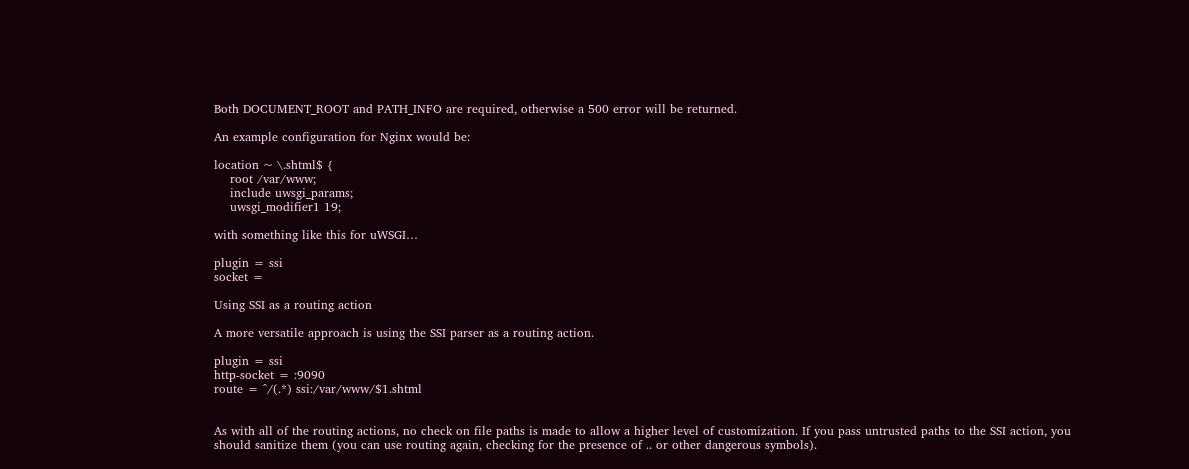Both DOCUMENT_ROOT and PATH_INFO are required, otherwise a 500 error will be returned.

An example configuration for Nginx would be:

location ~ \.shtml$ {
    root /var/www;
    include uwsgi_params;
    uwsgi_modifier1 19;

with something like this for uWSGI…

plugin = ssi
socket =

Using SSI as a routing action

A more versatile approach is using the SSI parser as a routing action.

plugin = ssi
http-socket = :9090
route = ^/(.*) ssi:/var/www/$1.shtml


As with all of the routing actions, no check on file paths is made to allow a higher level of customization. If you pass untrusted paths to the SSI action, you should sanitize them (you can use routing again, checking for the presence of .. or other dangerous symbols).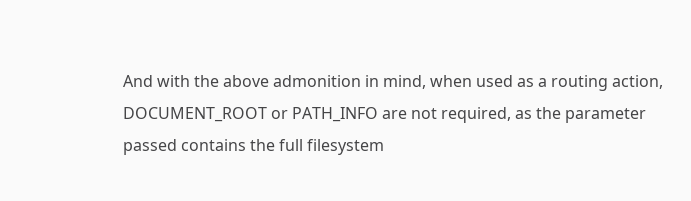And with the above admonition in mind, when used as a routing action, DOCUMENT_ROOT or PATH_INFO are not required, as the parameter passed contains the full filesystem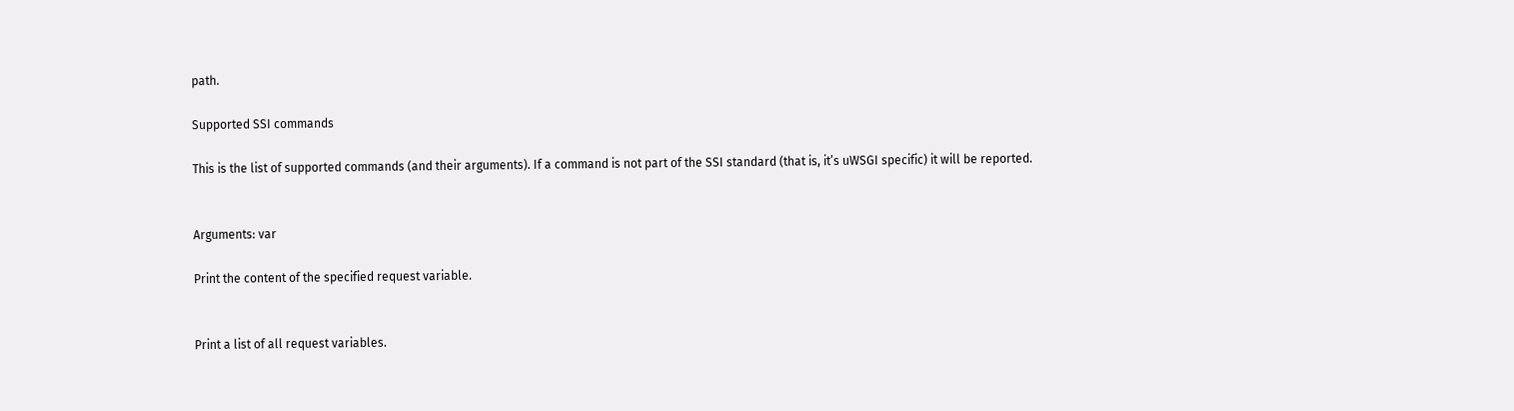path.

Supported SSI commands

This is the list of supported commands (and their arguments). If a command is not part of the SSI standard (that is, it’s uWSGI specific) it will be reported.


Arguments: var

Print the content of the specified request variable.


Print a list of all request variables.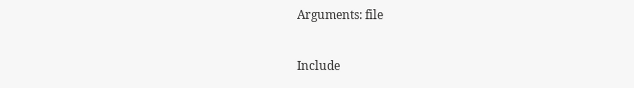Arguments: file

Include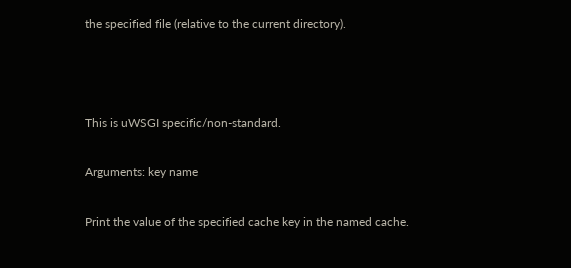the specified file (relative to the current directory).



This is uWSGI specific/non-standard.

Arguments: key name

Print the value of the specified cache key in the named cache.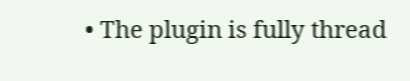• The plugin is fully thread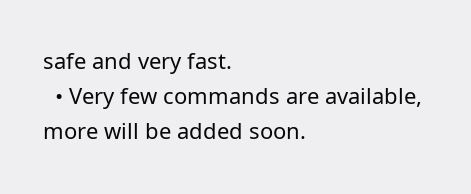safe and very fast.
  • Very few commands are available, more will be added soon.